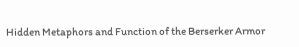Hidden Metaphors and Function of the Berserker Armor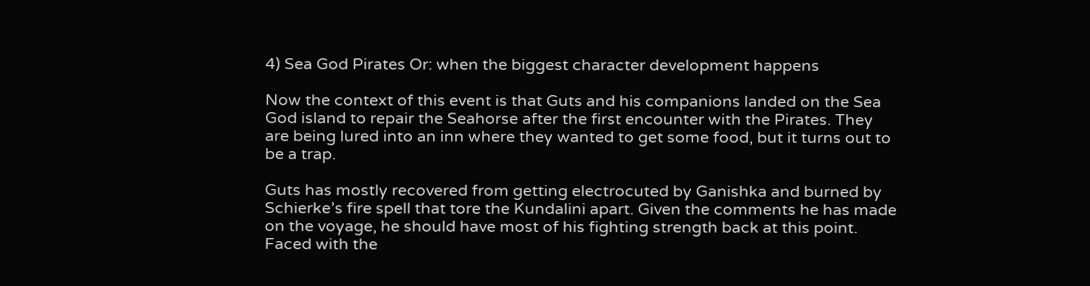4) Sea God Pirates Or: when the biggest character development happens

Now the context of this event is that Guts and his companions landed on the Sea God island to repair the Seahorse after the first encounter with the Pirates. They are being lured into an inn where they wanted to get some food, but it turns out to be a trap.

Guts has mostly recovered from getting electrocuted by Ganishka and burned by Schierke’s fire spell that tore the Kundalini apart. Given the comments he has made on the voyage, he should have most of his fighting strength back at this point.
Faced with the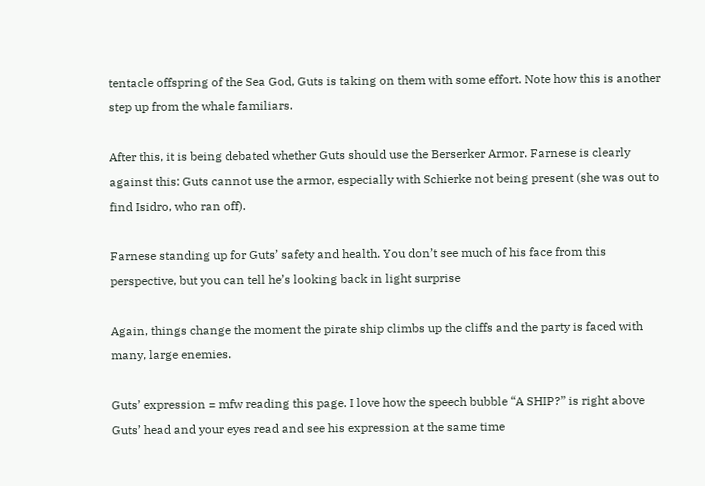tentacle offspring of the Sea God, Guts is taking on them with some effort. Note how this is another step up from the whale familiars.

After this, it is being debated whether Guts should use the Berserker Armor. Farnese is clearly against this: Guts cannot use the armor, especially with Schierke not being present (she was out to find Isidro, who ran off).

Farnese standing up for Guts’ safety and health. You don’t see much of his face from this perspective, but you can tell he’s looking back in light surprise

Again, things change the moment the pirate ship climbs up the cliffs and the party is faced with many, large enemies.

Guts’ expression = mfw reading this page. I love how the speech bubble “A SHIP?” is right above Guts’ head and your eyes read and see his expression at the same time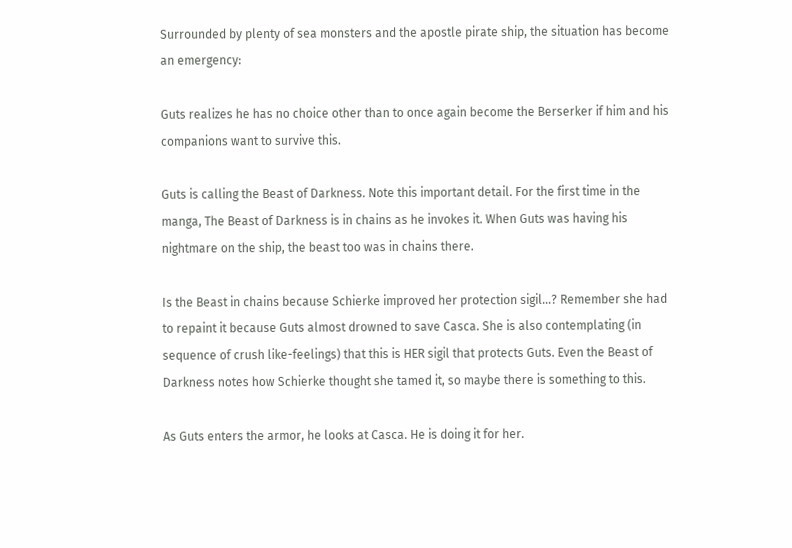Surrounded by plenty of sea monsters and the apostle pirate ship, the situation has become an emergency:

Guts realizes he has no choice other than to once again become the Berserker if him and his companions want to survive this.

Guts is calling the Beast of Darkness. Note this important detail. For the first time in the manga, The Beast of Darkness is in chains as he invokes it. When Guts was having his nightmare on the ship, the beast too was in chains there.

Is the Beast in chains because Schierke improved her protection sigil…? Remember she had to repaint it because Guts almost drowned to save Casca. She is also contemplating (in sequence of crush like-feelings) that this is HER sigil that protects Guts. Even the Beast of Darkness notes how Schierke thought she tamed it, so maybe there is something to this.

As Guts enters the armor, he looks at Casca. He is doing it for her.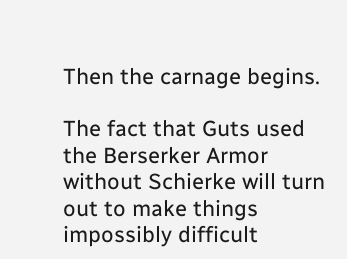Then the carnage begins.

The fact that Guts used the Berserker Armor without Schierke will turn out to make things impossibly difficult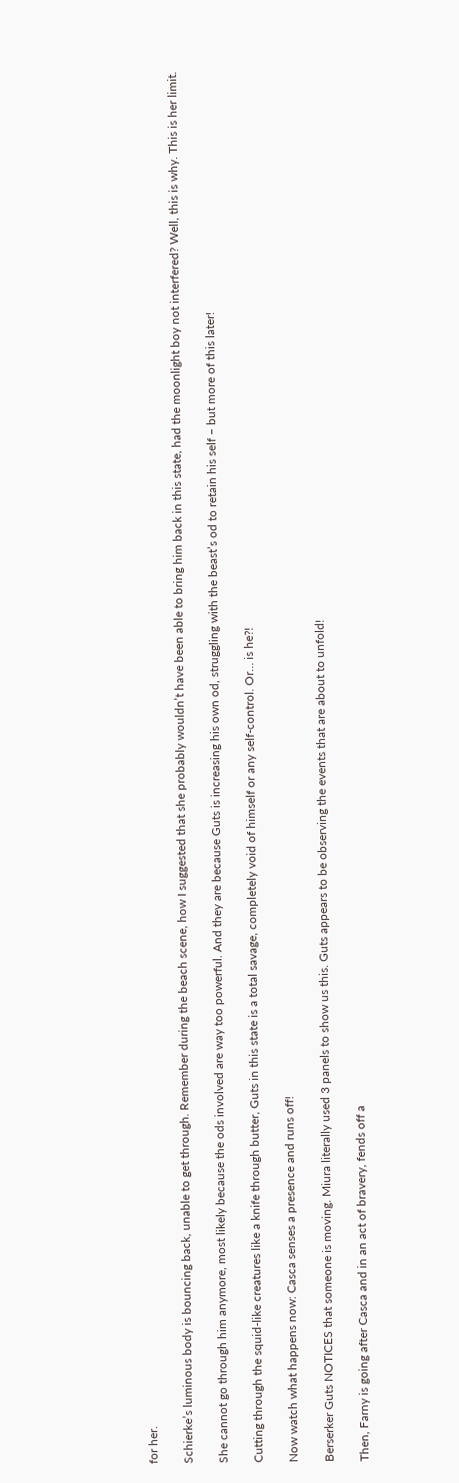for her.

Schierke’s luminous body is bouncing back, unable to get through. Remember during the beach scene, how I suggested that she probably wouldn’t have been able to bring him back in this state, had the moonlight boy not interfered? Well, this is why. This is her limit.

She cannot go through him anymore, most likely because the ods involved are way too powerful. And they are because Guts is increasing his own od, struggling with the beast’s od to retain his self – but more of this later!

Cutting through the squid-like creatures like a knife through butter, Guts in this state is a total savage, completely void of himself or any self-control. Or… is he?!

Now watch what happens now: Casca senses a presence and runs off!

Berserker Guts NOTICES that someone is moving. Miura literally used 3 panels to show us this. Guts appears to be observing the events that are about to unfold!

Then, Farny is going after Casca and in an act of bravery, fends off a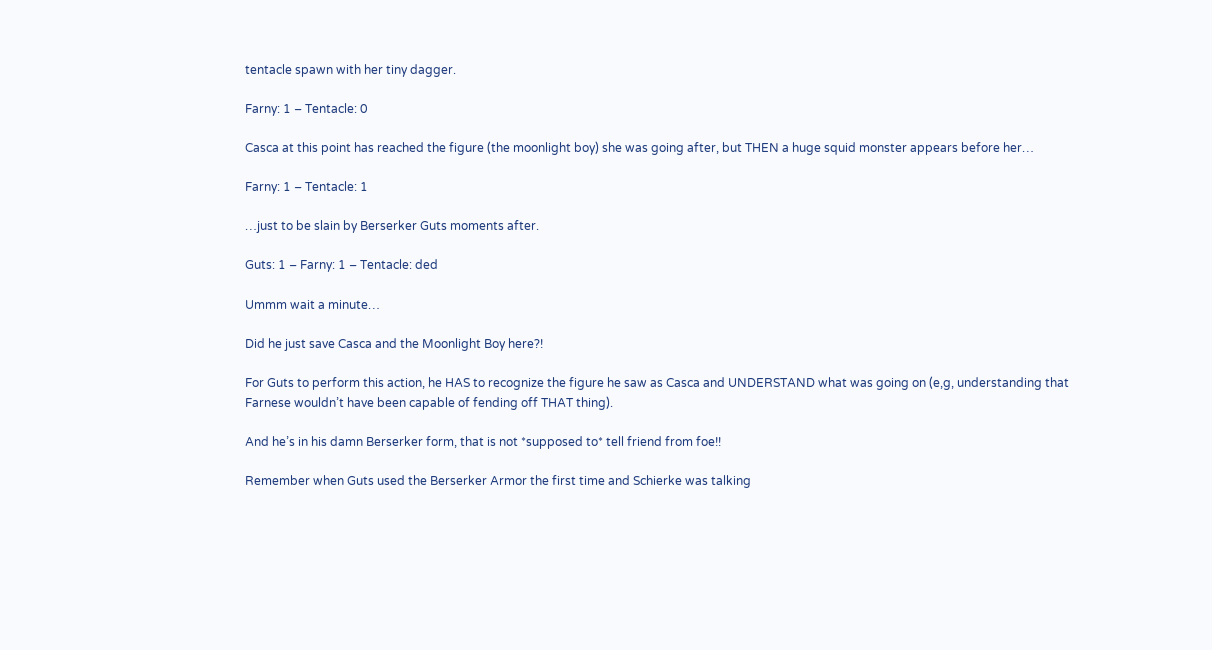tentacle spawn with her tiny dagger.

Farny: 1 – Tentacle: 0

Casca at this point has reached the figure (the moonlight boy) she was going after, but THEN a huge squid monster appears before her…

Farny: 1 – Tentacle: 1

…just to be slain by Berserker Guts moments after.

Guts: 1 – Farny: 1 – Tentacle: ded

Ummm wait a minute…

Did he just save Casca and the Moonlight Boy here?!

For Guts to perform this action, he HAS to recognize the figure he saw as Casca and UNDERSTAND what was going on (e,g, understanding that Farnese wouldn’t have been capable of fending off THAT thing).

And he’s in his damn Berserker form, that is not *supposed to* tell friend from foe!!

Remember when Guts used the Berserker Armor the first time and Schierke was talking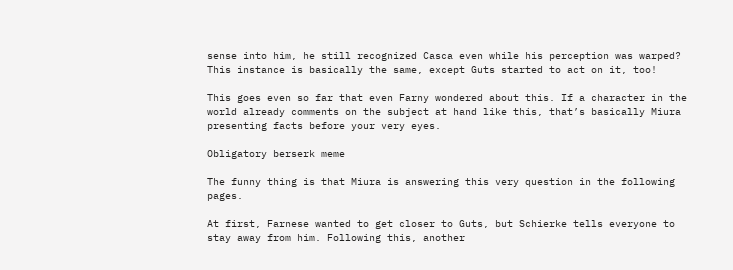sense into him, he still recognized Casca even while his perception was warped? This instance is basically the same, except Guts started to act on it, too!

This goes even so far that even Farny wondered about this. If a character in the world already comments on the subject at hand like this, that’s basically Miura presenting facts before your very eyes.

Obligatory berserk meme

The funny thing is that Miura is answering this very question in the following pages.

At first, Farnese wanted to get closer to Guts, but Schierke tells everyone to stay away from him. Following this, another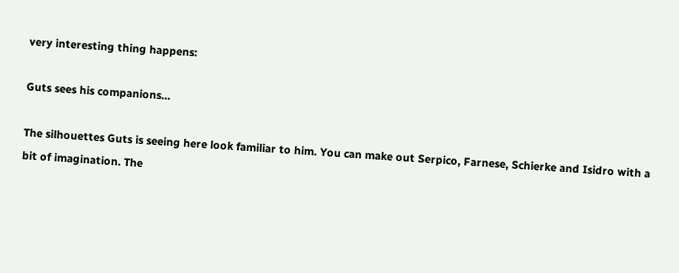very interesting thing happens:

Guts sees his companions…

The silhouettes Guts is seeing here look familiar to him. You can make out Serpico, Farnese, Schierke and Isidro with a bit of imagination. The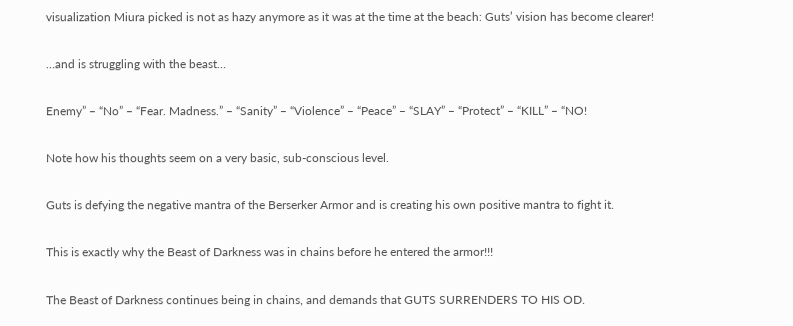visualization Miura picked is not as hazy anymore as it was at the time at the beach: Guts’ vision has become clearer!

…and is struggling with the beast…

Enemy” – “No” – “Fear. Madness.” – “Sanity” – “Violence” – “Peace” – “SLAY” – “Protect” – “KILL” – “NO!

Note how his thoughts seem on a very basic, sub-conscious level.

Guts is defying the negative mantra of the Berserker Armor and is creating his own positive mantra to fight it.

This is exactly why the Beast of Darkness was in chains before he entered the armor!!!

The Beast of Darkness continues being in chains, and demands that GUTS SURRENDERS TO HIS OD.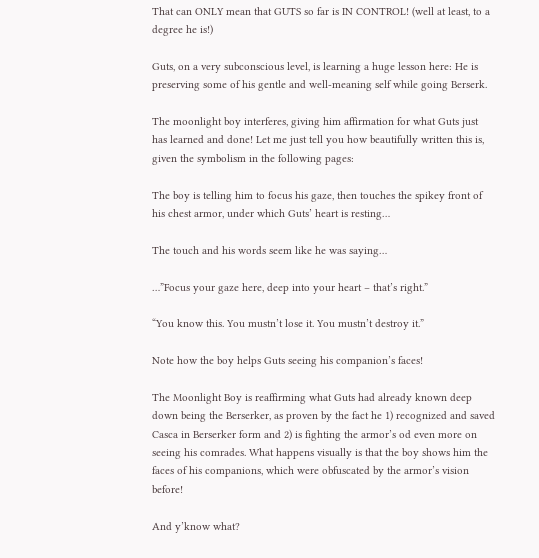That can ONLY mean that GUTS so far is IN CONTROL! (well at least, to a degree he is!)

Guts, on a very subconscious level, is learning a huge lesson here: He is preserving some of his gentle and well-meaning self while going Berserk.

The moonlight boy interferes, giving him affirmation for what Guts just has learned and done! Let me just tell you how beautifully written this is, given the symbolism in the following pages:

The boy is telling him to focus his gaze, then touches the spikey front of his chest armor, under which Guts’ heart is resting…

The touch and his words seem like he was saying…

…”Focus your gaze here, deep into your heart – that’s right.”

“You know this. You mustn’t lose it. You mustn’t destroy it.”

Note how the boy helps Guts seeing his companion’s faces!

The Moonlight Boy is reaffirming what Guts had already known deep down being the Berserker, as proven by the fact he 1) recognized and saved Casca in Berserker form and 2) is fighting the armor’s od even more on seeing his comrades. What happens visually is that the boy shows him the faces of his companions, which were obfuscated by the armor’s vision before!

And y’know what?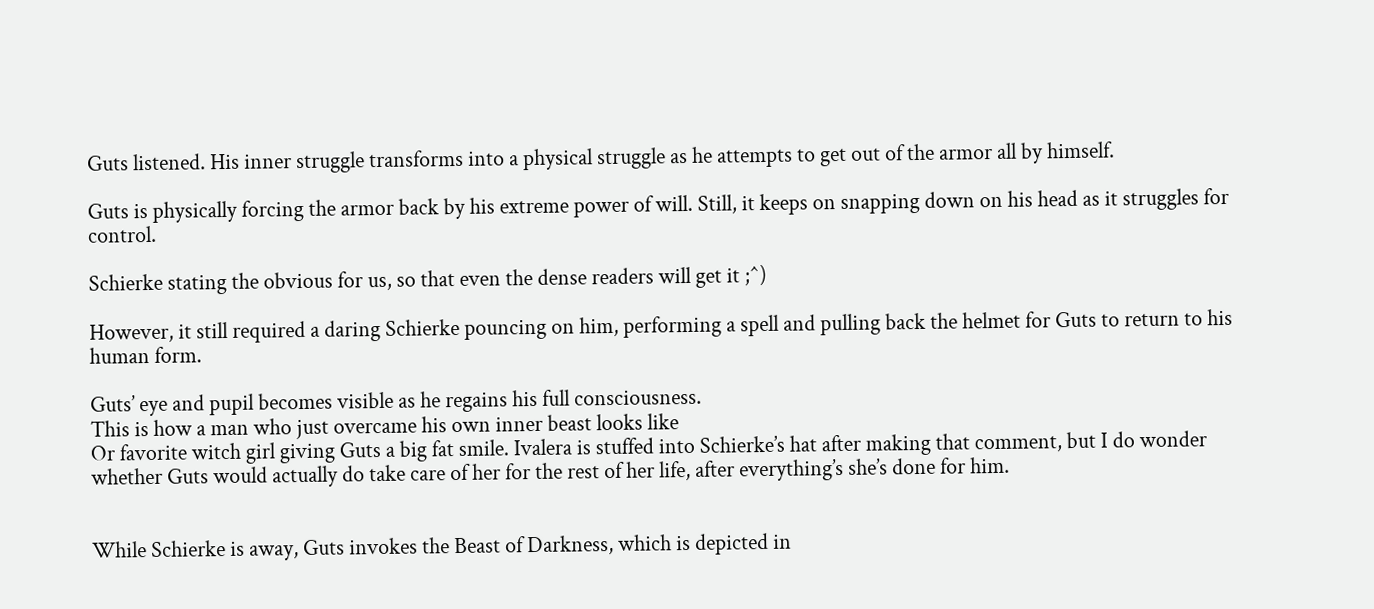Guts listened. His inner struggle transforms into a physical struggle as he attempts to get out of the armor all by himself.

Guts is physically forcing the armor back by his extreme power of will. Still, it keeps on snapping down on his head as it struggles for control.

Schierke stating the obvious for us, so that even the dense readers will get it ;^)

However, it still required a daring Schierke pouncing on him, performing a spell and pulling back the helmet for Guts to return to his human form.

Guts’ eye and pupil becomes visible as he regains his full consciousness.
This is how a man who just overcame his own inner beast looks like
Or favorite witch girl giving Guts a big fat smile. Ivalera is stuffed into Schierke’s hat after making that comment, but I do wonder whether Guts would actually do take care of her for the rest of her life, after everything’s she’s done for him.


While Schierke is away, Guts invokes the Beast of Darkness, which is depicted in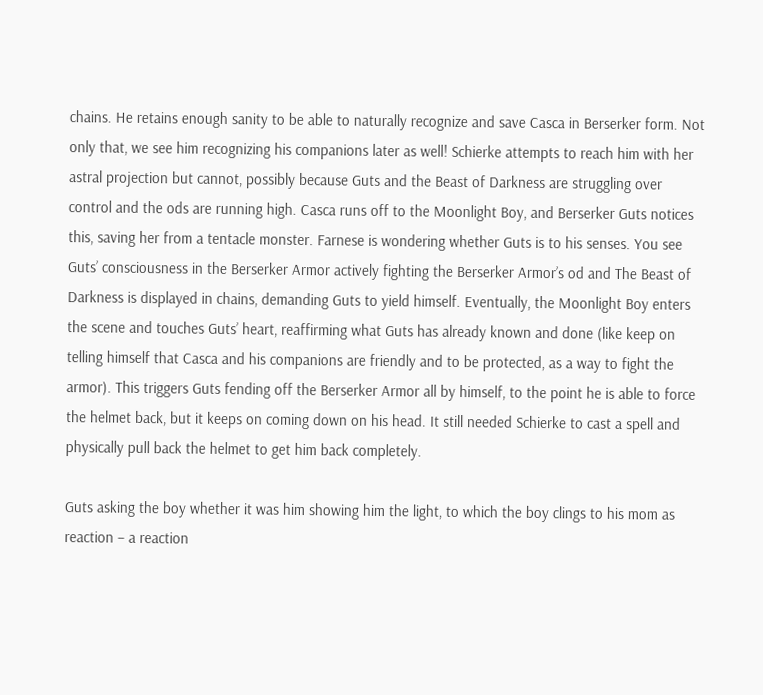chains. He retains enough sanity to be able to naturally recognize and save Casca in Berserker form. Not only that, we see him recognizing his companions later as well! Schierke attempts to reach him with her astral projection but cannot, possibly because Guts and the Beast of Darkness are struggling over control and the ods are running high. Casca runs off to the Moonlight Boy, and Berserker Guts notices this, saving her from a tentacle monster. Farnese is wondering whether Guts is to his senses. You see Guts’ consciousness in the Berserker Armor actively fighting the Berserker Armor’s od and The Beast of Darkness is displayed in chains, demanding Guts to yield himself. Eventually, the Moonlight Boy enters the scene and touches Guts’ heart, reaffirming what Guts has already known and done (like keep on telling himself that Casca and his companions are friendly and to be protected, as a way to fight the armor). This triggers Guts fending off the Berserker Armor all by himself, to the point he is able to force the helmet back, but it keeps on coming down on his head. It still needed Schierke to cast a spell and physically pull back the helmet to get him back completely.

Guts asking the boy whether it was him showing him the light, to which the boy clings to his mom as reaction – a reaction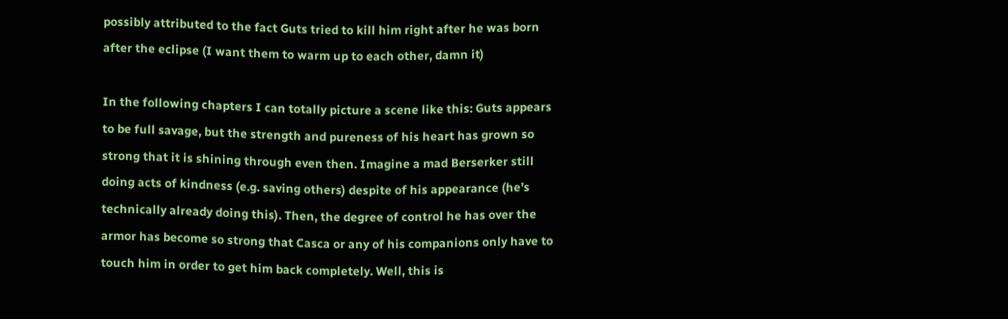possibly attributed to the fact Guts tried to kill him right after he was born after the eclipse (I want them to warm up to each other, damn it)

In the following chapters I can totally picture a scene like this: Guts appears to be full savage, but the strength and pureness of his heart has grown so strong that it is shining through even then. Imagine a mad Berserker still doing acts of kindness (e.g. saving others) despite of his appearance (he’s technically already doing this). Then, the degree of control he has over the armor has become so strong that Casca or any of his companions only have to touch him in order to get him back completely. Well, this is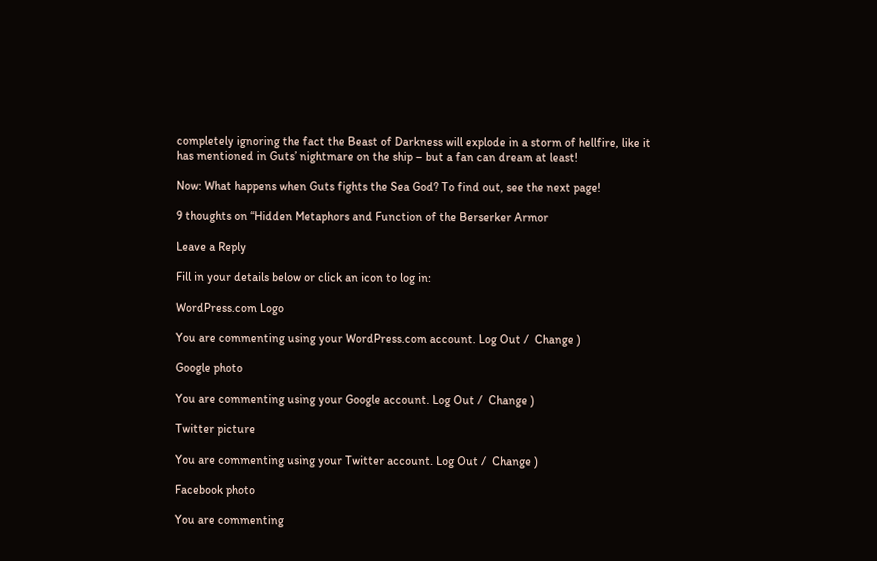completely ignoring the fact the Beast of Darkness will explode in a storm of hellfire, like it has mentioned in Guts’ nightmare on the ship – but a fan can dream at least!

Now: What happens when Guts fights the Sea God? To find out, see the next page!

9 thoughts on “Hidden Metaphors and Function of the Berserker Armor

Leave a Reply

Fill in your details below or click an icon to log in:

WordPress.com Logo

You are commenting using your WordPress.com account. Log Out /  Change )

Google photo

You are commenting using your Google account. Log Out /  Change )

Twitter picture

You are commenting using your Twitter account. Log Out /  Change )

Facebook photo

You are commenting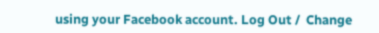using your Facebook account. Log Out /  Change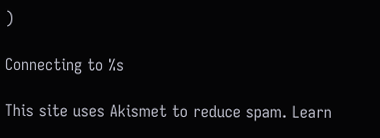)

Connecting to %s

This site uses Akismet to reduce spam. Learn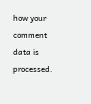how your comment data is processed.